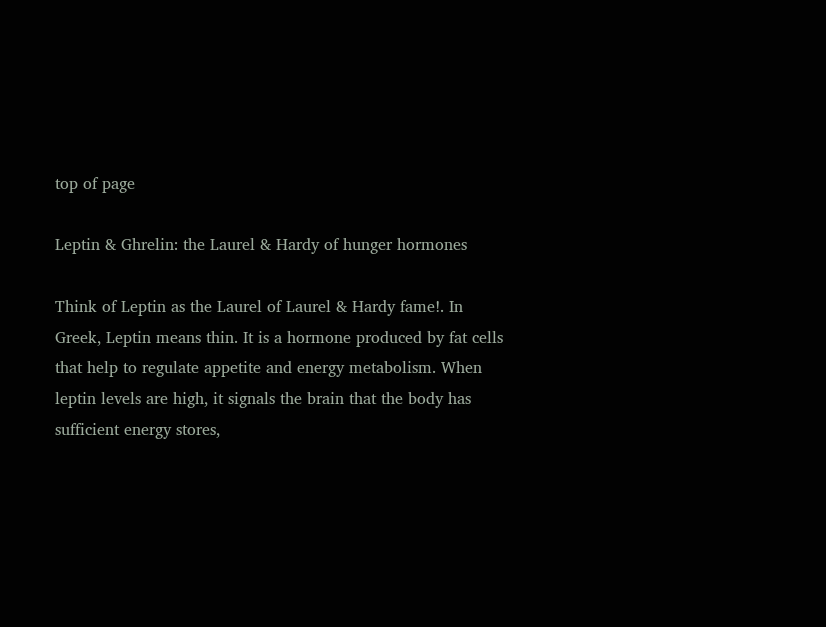top of page

Leptin & Ghrelin: the Laurel & Hardy of hunger hormones

Think of Leptin as the Laurel of Laurel & Hardy fame!. In Greek, Leptin means thin. It is a hormone produced by fat cells that help to regulate appetite and energy metabolism. When leptin levels are high, it signals the brain that the body has sufficient energy stores,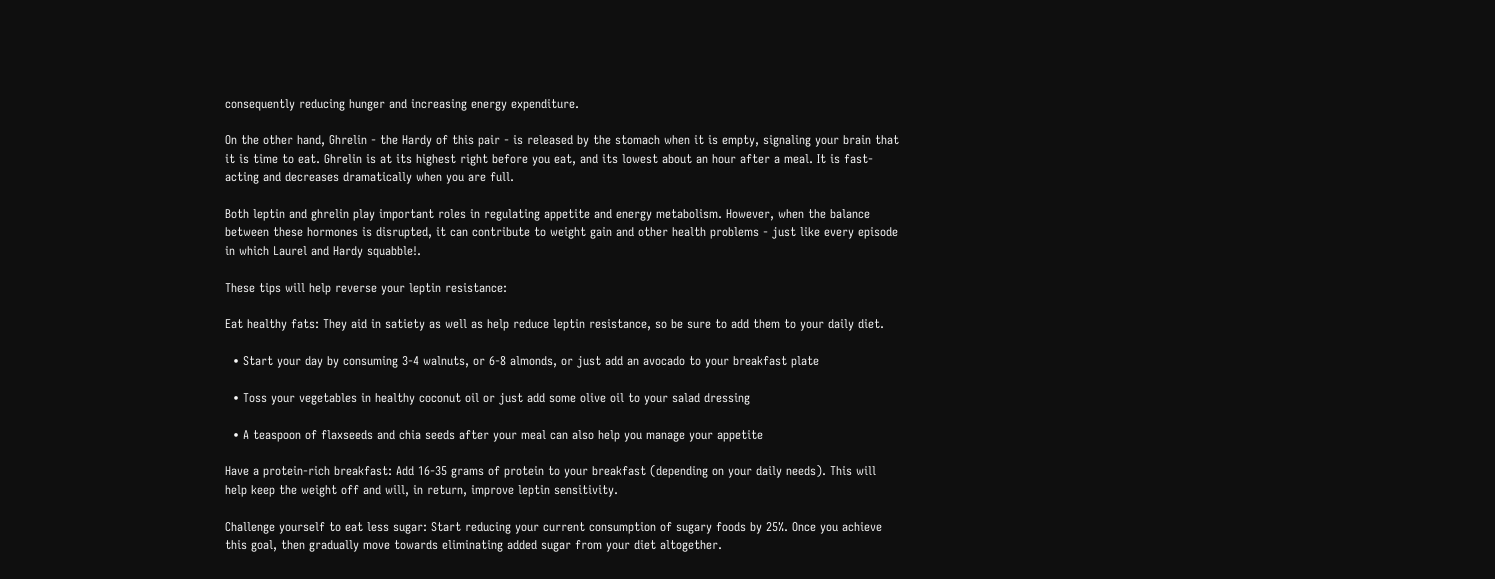consequently reducing hunger and increasing energy expenditure.

On the other hand, Ghrelin - the Hardy of this pair - is released by the stomach when it is empty, signaling your brain that it is time to eat. Ghrelin is at its highest right before you eat, and its lowest about an hour after a meal. It is fast-acting and decreases dramatically when you are full.

Both leptin and ghrelin play important roles in regulating appetite and energy metabolism. However, when the balance between these hormones is disrupted, it can contribute to weight gain and other health problems - just like every episode in which Laurel and Hardy squabble!.

These tips will help reverse your leptin resistance:

Eat healthy fats: They aid in satiety as well as help reduce leptin resistance, so be sure to add them to your daily diet.

  • Start your day by consuming 3-4 walnuts, or 6-8 almonds, or just add an avocado to your breakfast plate

  • Toss your vegetables in healthy coconut oil or just add some olive oil to your salad dressing

  • A teaspoon of flaxseeds and chia seeds after your meal can also help you manage your appetite

Have a protein-rich breakfast: Add 16-35 grams of protein to your breakfast (depending on your daily needs). This will help keep the weight off and will, in return, improve leptin sensitivity.

Challenge yourself to eat less sugar: Start reducing your current consumption of sugary foods by 25%. Once you achieve this goal, then gradually move towards eliminating added sugar from your diet altogether.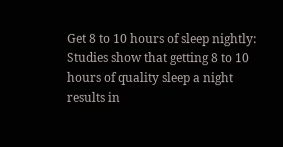Get 8 to 10 hours of sleep nightly: Studies show that getting 8 to 10 hours of quality sleep a night results in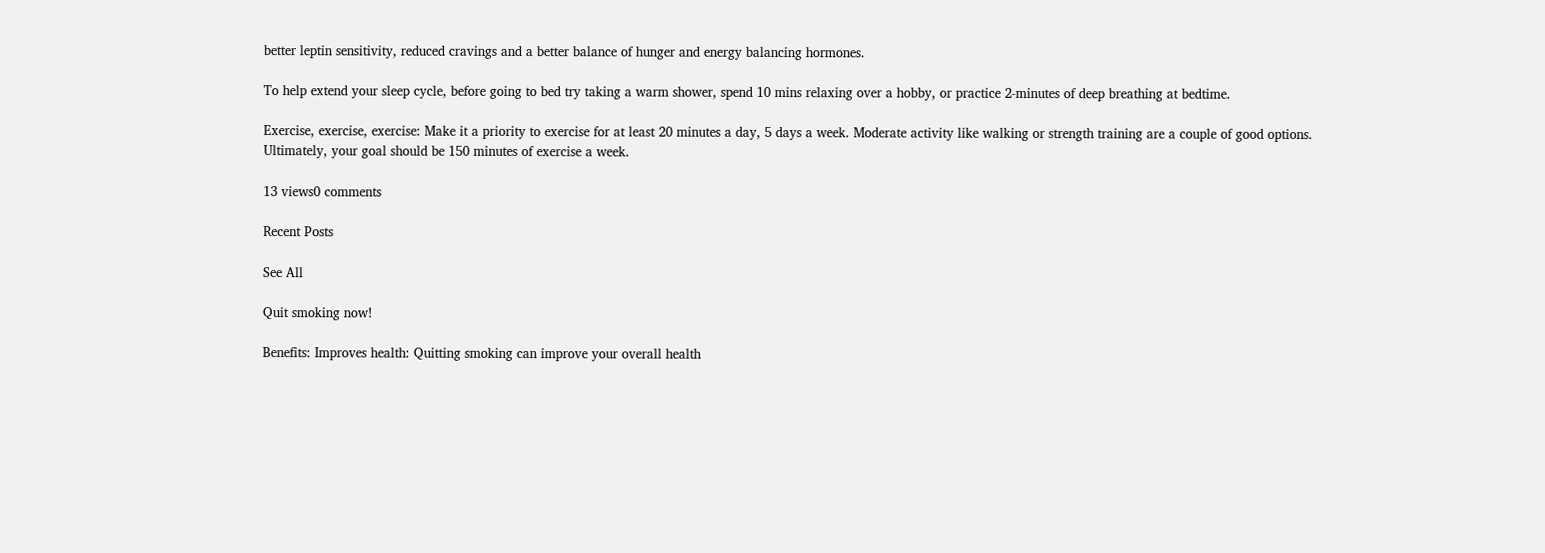better leptin sensitivity, reduced cravings and a better balance of hunger and energy balancing hormones.

To help extend your sleep cycle, before going to bed try taking a warm shower, spend 10 mins relaxing over a hobby, or practice 2-minutes of deep breathing at bedtime.

Exercise, exercise, exercise: Make it a priority to exercise for at least 20 minutes a day, 5 days a week. Moderate activity like walking or strength training are a couple of good options. Ultimately, your goal should be 150 minutes of exercise a week.

13 views0 comments

Recent Posts

See All

Quit smoking now!

Benefits: Improves health: Quitting smoking can improve your overall health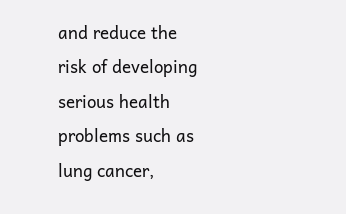and reduce the risk of developing serious health problems such as lung cancer,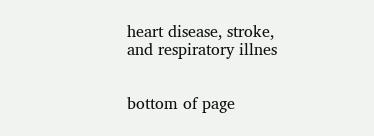heart disease, stroke, and respiratory illnes


bottom of page